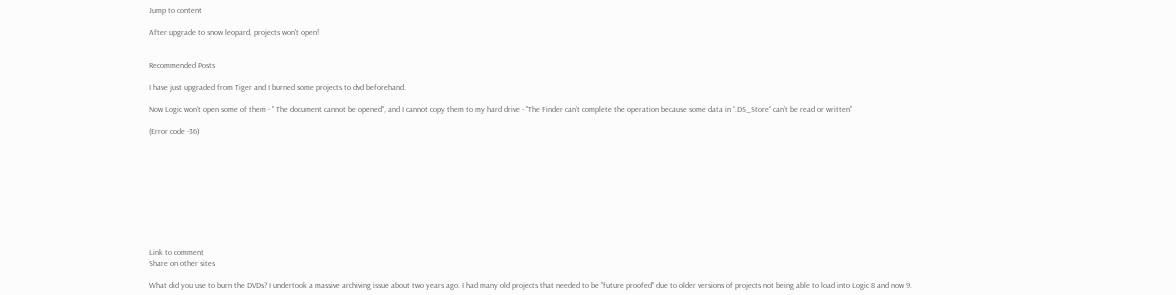Jump to content

After upgrade to snow leopard, projects won't open!


Recommended Posts

I have just upgraded from Tiger and I burned some projects to dvd beforehand.

Now Logic won't open some of them - " The document cannot be opened", and I cannot copy them to my hard drive - "The Finder can’t complete the operation because some data in “.DS_Store” can’t be read or written"

(Error code -36)










Link to comment
Share on other sites

What did you use to burn the DVDs? I undertook a massive archiving issue about two years ago. I had many old projects that needed to be "future proofed" due to older versions of projects not being able to load into Logic 8 and now 9.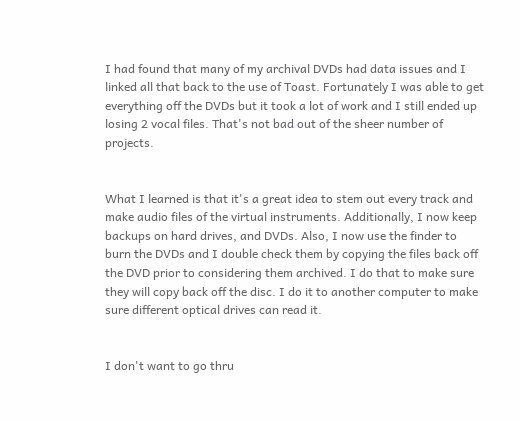I had found that many of my archival DVDs had data issues and I linked all that back to the use of Toast. Fortunately I was able to get everything off the DVDs but it took a lot of work and I still ended up losing 2 vocal files. That's not bad out of the sheer number of projects.


What I learned is that it's a great idea to stem out every track and make audio files of the virtual instruments. Additionally, I now keep backups on hard drives, and DVDs. Also, I now use the finder to burn the DVDs and I double check them by copying the files back off the DVD prior to considering them archived. I do that to make sure they will copy back off the disc. I do it to another computer to make sure different optical drives can read it.


I don't want to go thru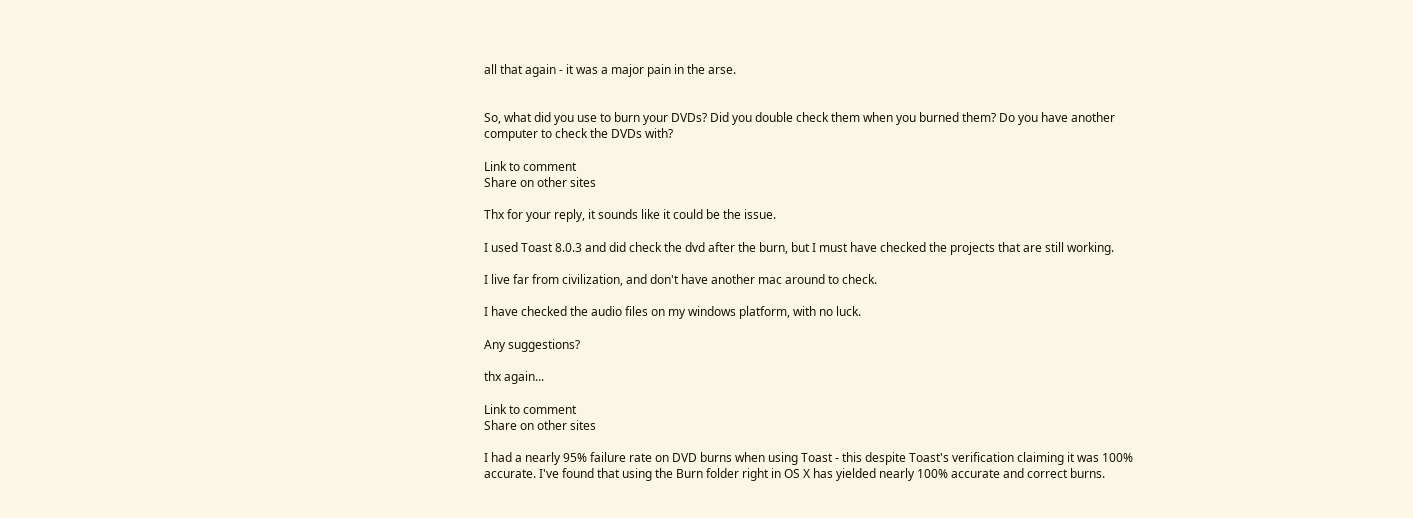all that again - it was a major pain in the arse.


So, what did you use to burn your DVDs? Did you double check them when you burned them? Do you have another computer to check the DVDs with?

Link to comment
Share on other sites

Thx for your reply, it sounds like it could be the issue.

I used Toast 8.0.3 and did check the dvd after the burn, but I must have checked the projects that are still working.

I live far from civilization, and don't have another mac around to check.

I have checked the audio files on my windows platform, with no luck.

Any suggestions?

thx again...

Link to comment
Share on other sites

I had a nearly 95% failure rate on DVD burns when using Toast - this despite Toast's verification claiming it was 100% accurate. I've found that using the Burn folder right in OS X has yielded nearly 100% accurate and correct burns.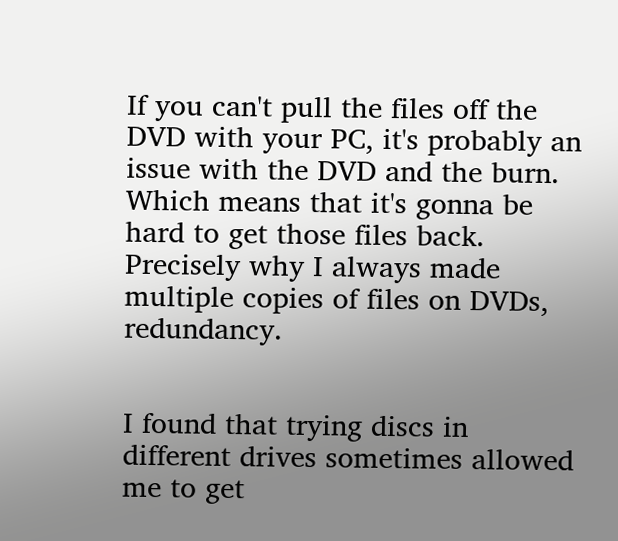If you can't pull the files off the DVD with your PC, it's probably an issue with the DVD and the burn. Which means that it's gonna be hard to get those files back. Precisely why I always made multiple copies of files on DVDs, redundancy.


I found that trying discs in different drives sometimes allowed me to get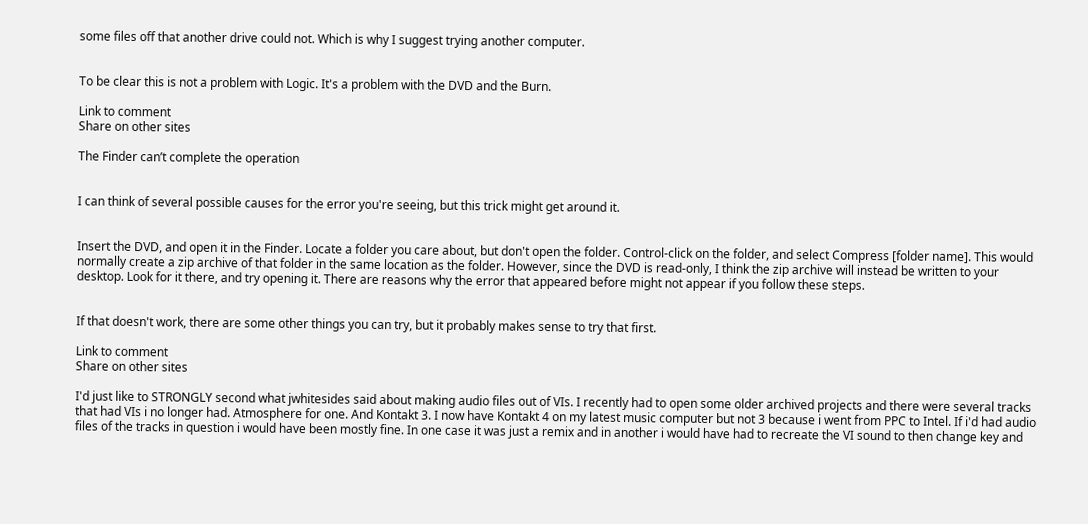some files off that another drive could not. Which is why I suggest trying another computer.


To be clear this is not a problem with Logic. It's a problem with the DVD and the Burn.

Link to comment
Share on other sites

The Finder can’t complete the operation


I can think of several possible causes for the error you're seeing, but this trick might get around it.


Insert the DVD, and open it in the Finder. Locate a folder you care about, but don't open the folder. Control-click on the folder, and select Compress [folder name]. This would normally create a zip archive of that folder in the same location as the folder. However, since the DVD is read-only, I think the zip archive will instead be written to your desktop. Look for it there, and try opening it. There are reasons why the error that appeared before might not appear if you follow these steps.


If that doesn't work, there are some other things you can try, but it probably makes sense to try that first.

Link to comment
Share on other sites

I'd just like to STRONGLY second what jwhitesides said about making audio files out of VIs. I recently had to open some older archived projects and there were several tracks that had VIs i no longer had. Atmosphere for one. And Kontakt 3. I now have Kontakt 4 on my latest music computer but not 3 because i went from PPC to Intel. If i'd had audio files of the tracks in question i would have been mostly fine. In one case it was just a remix and in another i would have had to recreate the VI sound to then change key and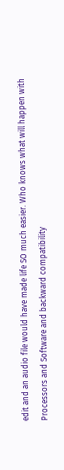edit and an audio file would have made life SO much easier. Who knows what will happen with Processors and Software and backward compatibility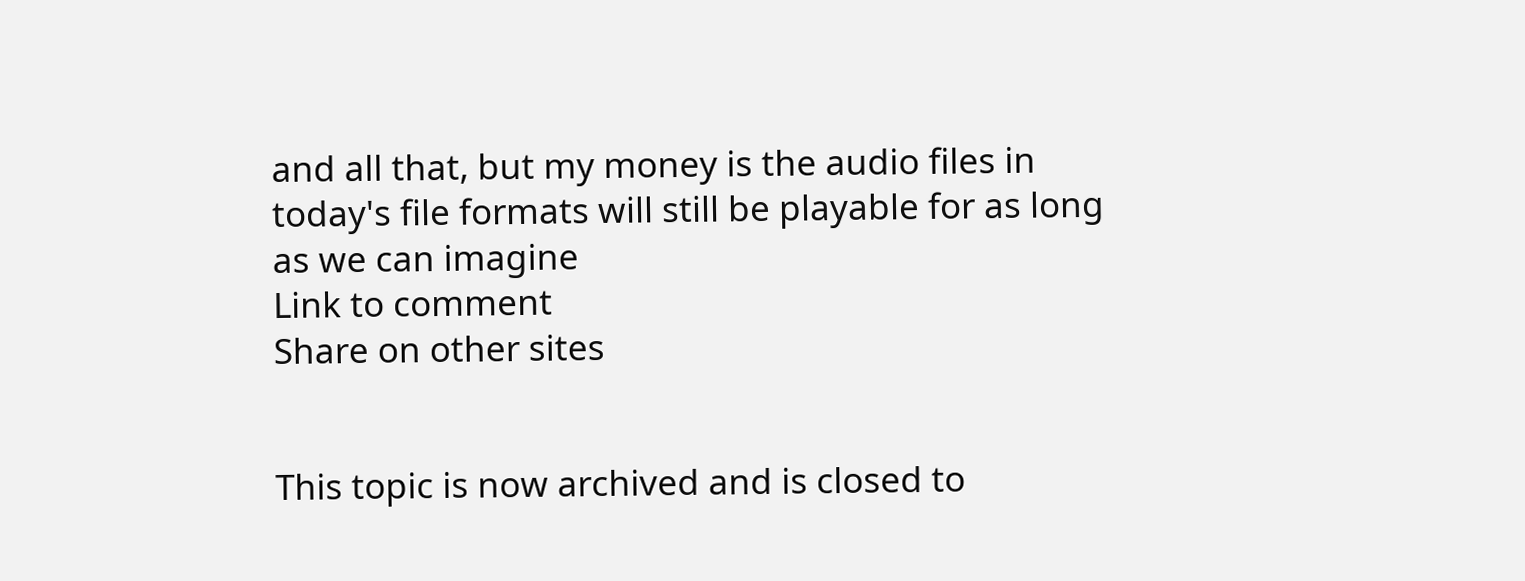and all that, but my money is the audio files in today's file formats will still be playable for as long as we can imagine
Link to comment
Share on other sites


This topic is now archived and is closed to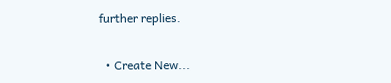further replies.

  • Create New...